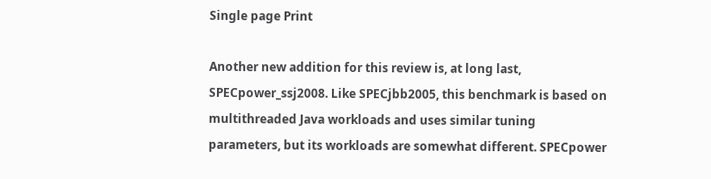Single page Print

Another new addition for this review is, at long last, SPECpower_ssj2008. Like SPECjbb2005, this benchmark is based on multithreaded Java workloads and uses similar tuning parameters, but its workloads are somewhat different. SPECpower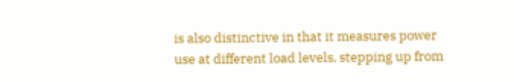is also distinctive in that it measures power use at different load levels, stepping up from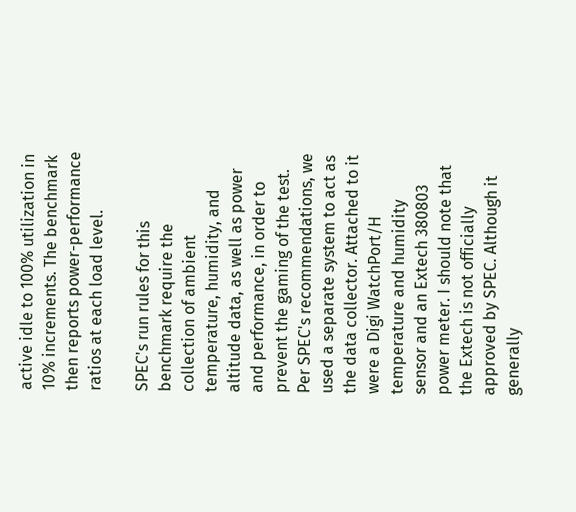active idle to 100% utilization in 10% increments. The benchmark then reports power-performance ratios at each load level.

SPEC's run rules for this benchmark require the collection of ambient temperature, humidity, and altitude data, as well as power and performance, in order to prevent the gaming of the test. Per SPEC's recommendations, we used a separate system to act as the data collector. Attached to it were a Digi WatchPort/H temperature and humidity sensor and an Extech 380803 power meter. I should note that the Extech is not officially approved by SPEC. Although it generally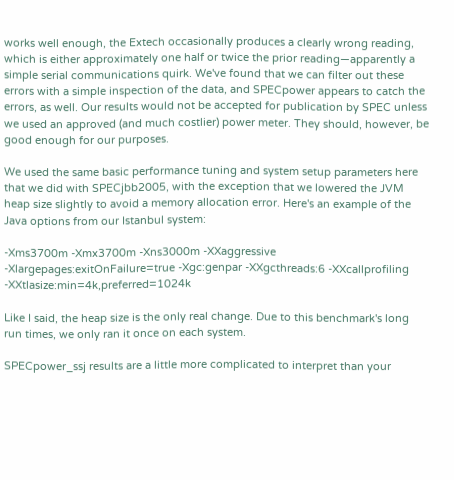works well enough, the Extech occasionally produces a clearly wrong reading, which is either approximately one half or twice the prior reading—apparently a simple serial communications quirk. We've found that we can filter out these errors with a simple inspection of the data, and SPECpower appears to catch the errors, as well. Our results would not be accepted for publication by SPEC unless we used an approved (and much costlier) power meter. They should, however, be good enough for our purposes.

We used the same basic performance tuning and system setup parameters here that we did with SPECjbb2005, with the exception that we lowered the JVM heap size slightly to avoid a memory allocation error. Here's an example of the Java options from our Istanbul system:

-Xms3700m -Xmx3700m -Xns3000m -XXaggressive -Xlargepages:exitOnFailure=true -Xgc:genpar -XXgcthreads:6 -XXcallprofiling -XXtlasize:min=4k,preferred=1024k

Like I said, the heap size is the only real change. Due to this benchmark's long run times, we only ran it once on each system.

SPECpower_ssj results are a little more complicated to interpret than your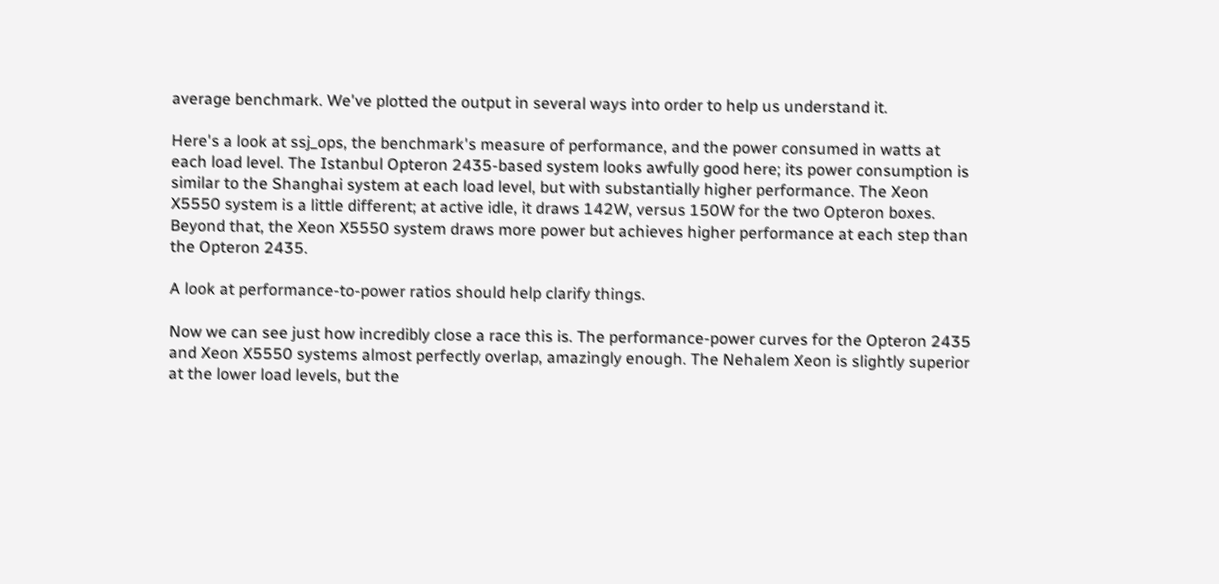average benchmark. We've plotted the output in several ways into order to help us understand it.

Here's a look at ssj_ops, the benchmark's measure of performance, and the power consumed in watts at each load level. The Istanbul Opteron 2435-based system looks awfully good here; its power consumption is similar to the Shanghai system at each load level, but with substantially higher performance. The Xeon X5550 system is a little different; at active idle, it draws 142W, versus 150W for the two Opteron boxes. Beyond that, the Xeon X5550 system draws more power but achieves higher performance at each step than the Opteron 2435.

A look at performance-to-power ratios should help clarify things.

Now we can see just how incredibly close a race this is. The performance-power curves for the Opteron 2435 and Xeon X5550 systems almost perfectly overlap, amazingly enough. The Nehalem Xeon is slightly superior at the lower load levels, but the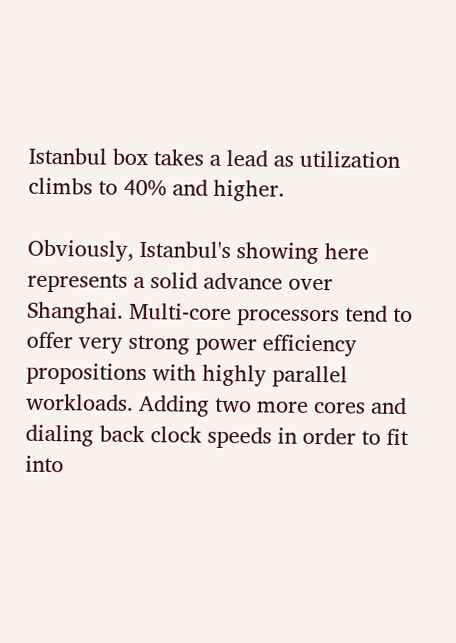Istanbul box takes a lead as utilization climbs to 40% and higher.

Obviously, Istanbul's showing here represents a solid advance over Shanghai. Multi-core processors tend to offer very strong power efficiency propositions with highly parallel workloads. Adding two more cores and dialing back clock speeds in order to fit into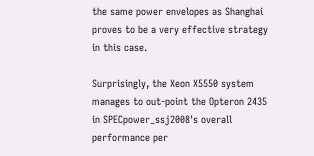the same power envelopes as Shanghai proves to be a very effective strategy in this case.

Surprisingly, the Xeon X5550 system manages to out-point the Opteron 2435 in SPECpower_ssj2008's overall performance per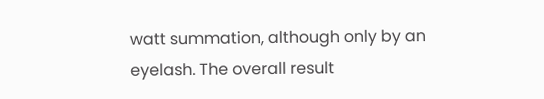watt summation, although only by an eyelash. The overall result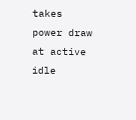takes power draw at active idle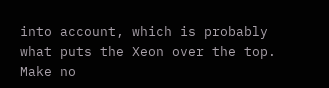into account, which is probably what puts the Xeon over the top. Make no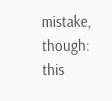mistake, though: this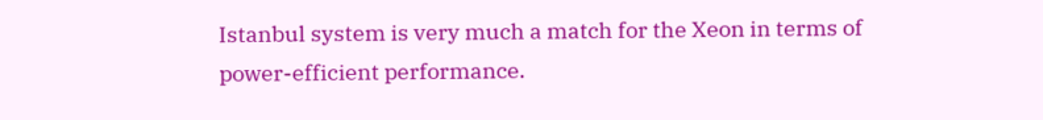Istanbul system is very much a match for the Xeon in terms of power-efficient performance.